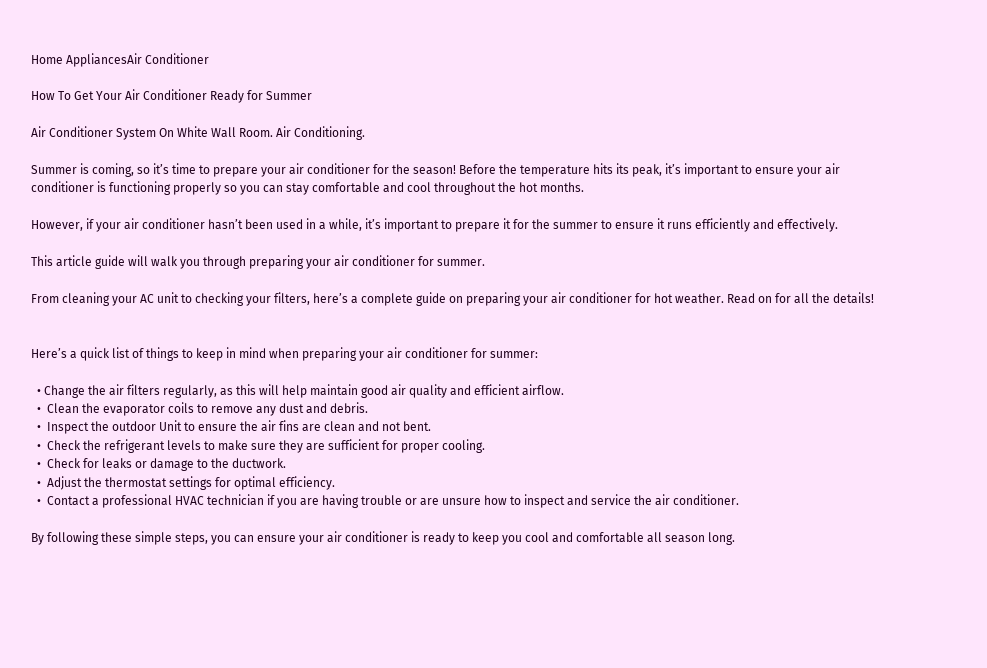Home AppliancesAir Conditioner

How To Get Your Air Conditioner Ready for Summer

Air Conditioner System On White Wall Room. Air Conditioning.

Summer is coming, so it’s time to prepare your air conditioner for the season! Before the temperature hits its peak, it’s important to ensure your air conditioner is functioning properly so you can stay comfortable and cool throughout the hot months.

However, if your air conditioner hasn’t been used in a while, it’s important to prepare it for the summer to ensure it runs efficiently and effectively.

This article guide will walk you through preparing your air conditioner for summer.

From cleaning your AC unit to checking your filters, here’s a complete guide on preparing your air conditioner for hot weather. Read on for all the details!


Here’s a quick list of things to keep in mind when preparing your air conditioner for summer:

  • Change the air filters regularly, as this will help maintain good air quality and efficient airflow.
  •  Clean the evaporator coils to remove any dust and debris.
  •  Inspect the outdoor Unit to ensure the air fins are clean and not bent.
  •  Check the refrigerant levels to make sure they are sufficient for proper cooling.
  •  Check for leaks or damage to the ductwork.
  •  Adjust the thermostat settings for optimal efficiency.
  •  Contact a professional HVAC technician if you are having trouble or are unsure how to inspect and service the air conditioner.

By following these simple steps, you can ensure your air conditioner is ready to keep you cool and comfortable all season long.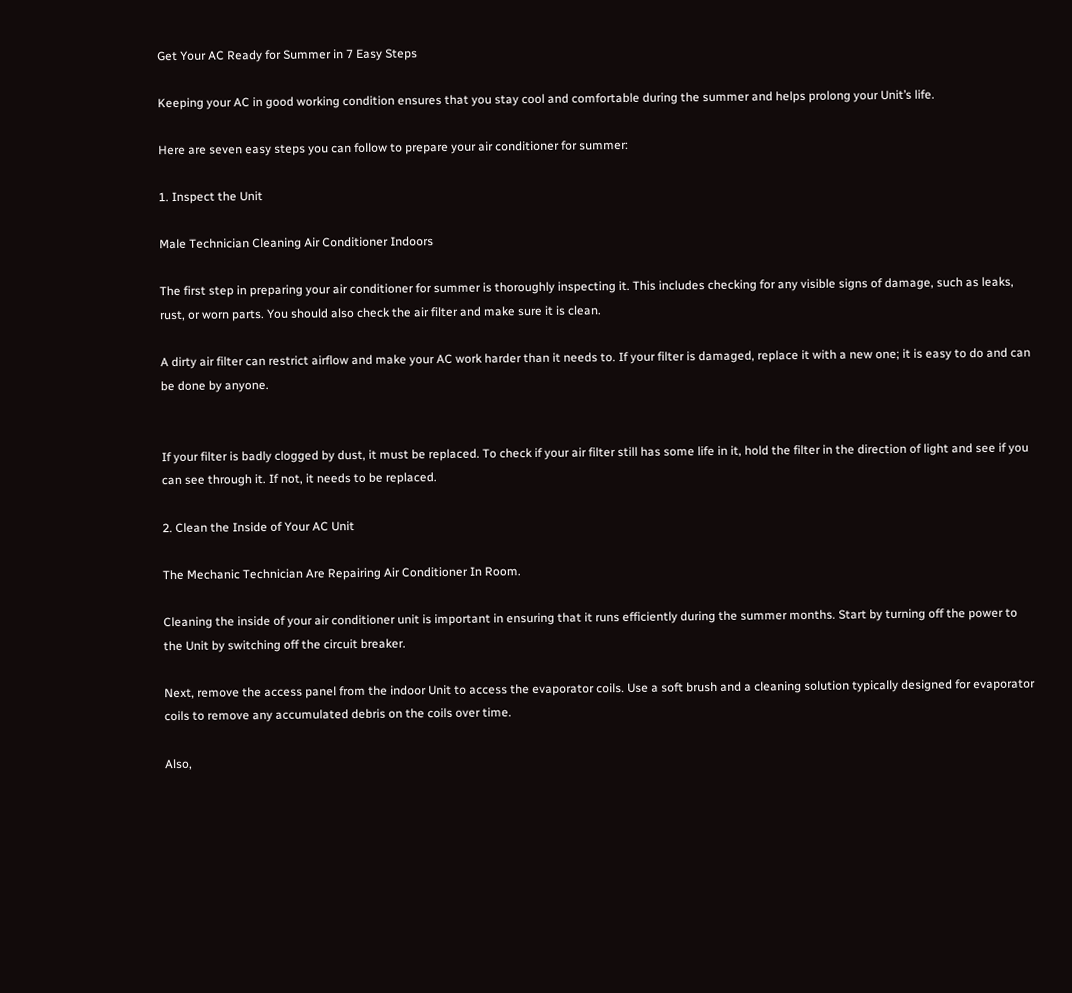Get Your AC Ready for Summer in 7 Easy Steps

Keeping your AC in good working condition ensures that you stay cool and comfortable during the summer and helps prolong your Unit’s life.

Here are seven easy steps you can follow to prepare your air conditioner for summer:

1. Inspect the Unit

Male Technician Cleaning Air Conditioner Indoors

The first step in preparing your air conditioner for summer is thoroughly inspecting it. This includes checking for any visible signs of damage, such as leaks, rust, or worn parts. You should also check the air filter and make sure it is clean.

A dirty air filter can restrict airflow and make your AC work harder than it needs to. If your filter is damaged, replace it with a new one; it is easy to do and can be done by anyone.


If your filter is badly clogged by dust, it must be replaced. To check if your air filter still has some life in it, hold the filter in the direction of light and see if you can see through it. If not, it needs to be replaced.

2. Clean the Inside of Your AC Unit

The Mechanic Technician Are Repairing Air Conditioner In Room.

Cleaning the inside of your air conditioner unit is important in ensuring that it runs efficiently during the summer months. Start by turning off the power to the Unit by switching off the circuit breaker.

Next, remove the access panel from the indoor Unit to access the evaporator coils. Use a soft brush and a cleaning solution typically designed for evaporator coils to remove any accumulated debris on the coils over time.

Also,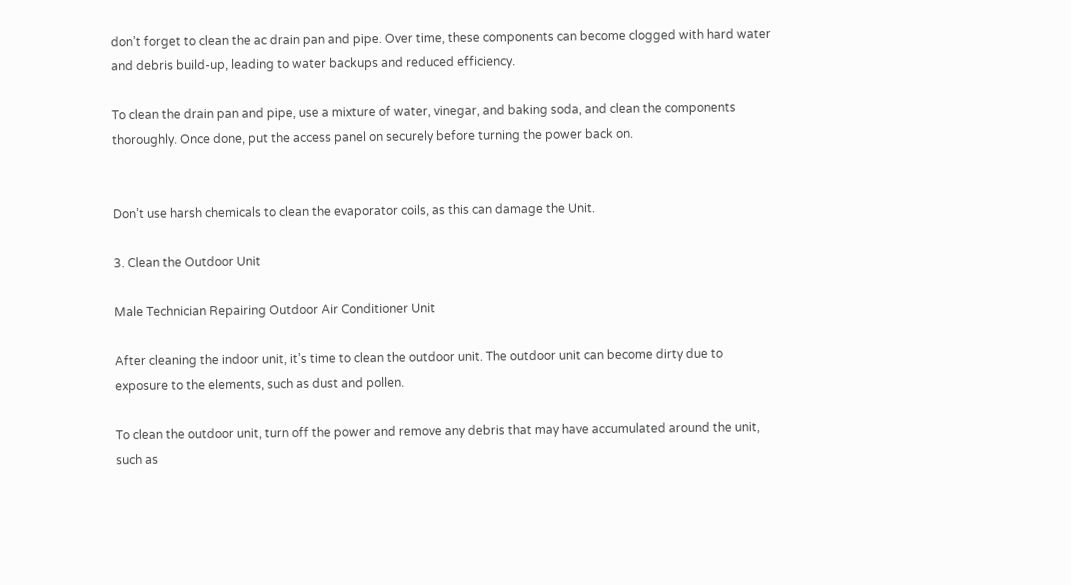don’t forget to clean the ac drain pan and pipe. Over time, these components can become clogged with hard water and debris build-up, leading to water backups and reduced efficiency.

To clean the drain pan and pipe, use a mixture of water, vinegar, and baking soda, and clean the components thoroughly. Once done, put the access panel on securely before turning the power back on.


Don’t use harsh chemicals to clean the evaporator coils, as this can damage the Unit.

3. Clean the Outdoor Unit

Male Technician Repairing Outdoor Air Conditioner Unit

After cleaning the indoor unit, it’s time to clean the outdoor unit. The outdoor unit can become dirty due to exposure to the elements, such as dust and pollen.

To clean the outdoor unit, turn off the power and remove any debris that may have accumulated around the unit, such as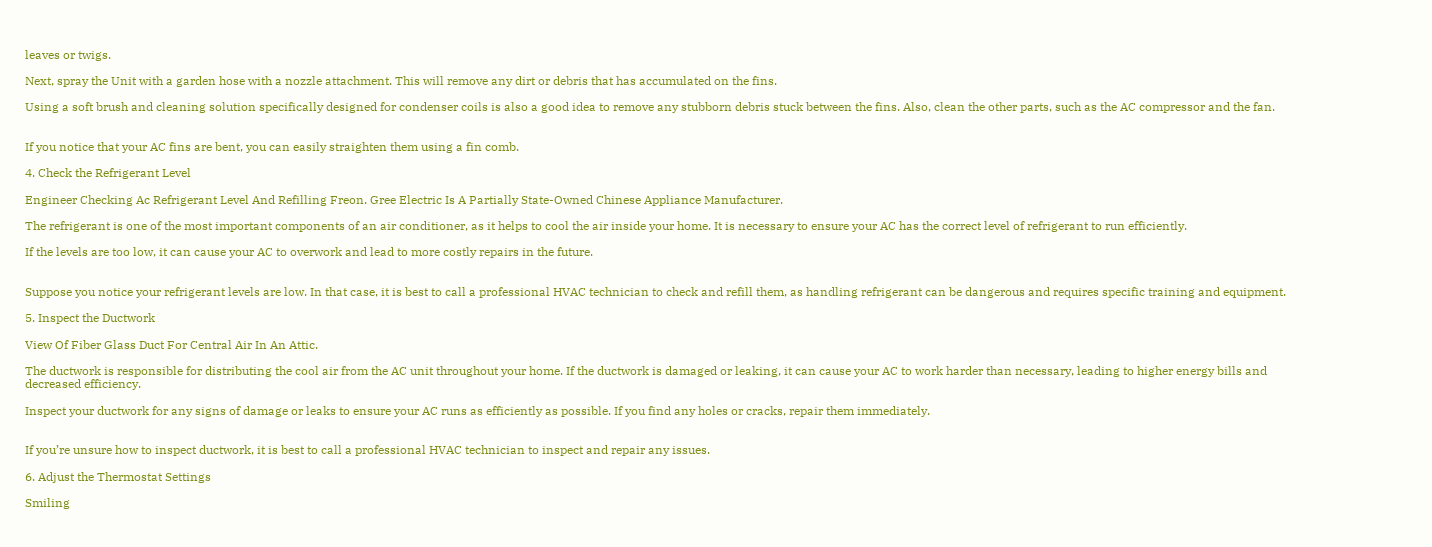leaves or twigs.

Next, spray the Unit with a garden hose with a nozzle attachment. This will remove any dirt or debris that has accumulated on the fins.

Using a soft brush and cleaning solution specifically designed for condenser coils is also a good idea to remove any stubborn debris stuck between the fins. Also, clean the other parts, such as the AC compressor and the fan.


If you notice that your AC fins are bent, you can easily straighten them using a fin comb.

4. Check the Refrigerant Level

Engineer Checking Ac Refrigerant Level And Refilling Freon. Gree Electric Is A Partially State-Owned Chinese Appliance Manufacturer.

The refrigerant is one of the most important components of an air conditioner, as it helps to cool the air inside your home. It is necessary to ensure your AC has the correct level of refrigerant to run efficiently.

If the levels are too low, it can cause your AC to overwork and lead to more costly repairs in the future.


Suppose you notice your refrigerant levels are low. In that case, it is best to call a professional HVAC technician to check and refill them, as handling refrigerant can be dangerous and requires specific training and equipment.

5. Inspect the Ductwork

View Of Fiber Glass Duct For Central Air In An Attic.

The ductwork is responsible for distributing the cool air from the AC unit throughout your home. If the ductwork is damaged or leaking, it can cause your AC to work harder than necessary, leading to higher energy bills and decreased efficiency.

Inspect your ductwork for any signs of damage or leaks to ensure your AC runs as efficiently as possible. If you find any holes or cracks, repair them immediately.


If you’re unsure how to inspect ductwork, it is best to call a professional HVAC technician to inspect and repair any issues.

6. Adjust the Thermostat Settings

Smiling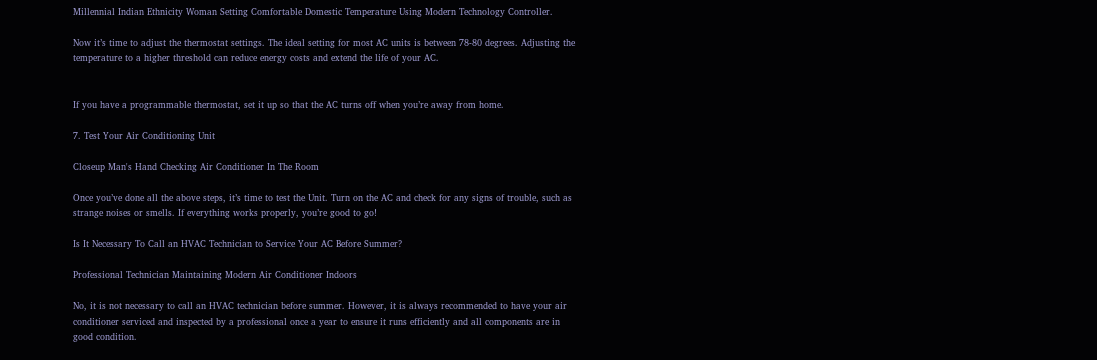Millennial Indian Ethnicity Woman Setting Comfortable Domestic Temperature Using Modern Technology Controller.

Now it’s time to adjust the thermostat settings. The ideal setting for most AC units is between 78-80 degrees. Adjusting the temperature to a higher threshold can reduce energy costs and extend the life of your AC.


If you have a programmable thermostat, set it up so that the AC turns off when you’re away from home.

7. Test Your Air Conditioning Unit

Closeup Man's Hand Checking Air Conditioner In The Room

Once you’ve done all the above steps, it’s time to test the Unit. Turn on the AC and check for any signs of trouble, such as strange noises or smells. If everything works properly, you’re good to go!

Is It Necessary To Call an HVAC Technician to Service Your AC Before Summer?

Professional Technician Maintaining Modern Air Conditioner Indoors

No, it is not necessary to call an HVAC technician before summer. However, it is always recommended to have your air conditioner serviced and inspected by a professional once a year to ensure it runs efficiently and all components are in good condition.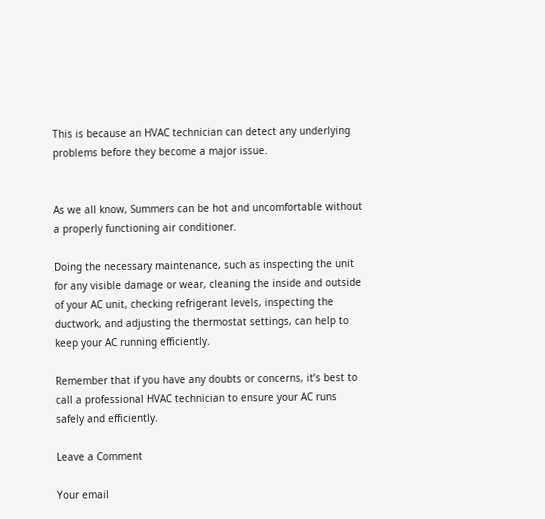This is because an HVAC technician can detect any underlying problems before they become a major issue.


As we all know, Summers can be hot and uncomfortable without a properly functioning air conditioner.

Doing the necessary maintenance, such as inspecting the unit for any visible damage or wear, cleaning the inside and outside of your AC unit, checking refrigerant levels, inspecting the ductwork, and adjusting the thermostat settings, can help to keep your AC running efficiently.

Remember that if you have any doubts or concerns, it’s best to call a professional HVAC technician to ensure your AC runs safely and efficiently.

Leave a Comment

Your email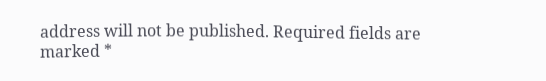address will not be published. Required fields are marked *